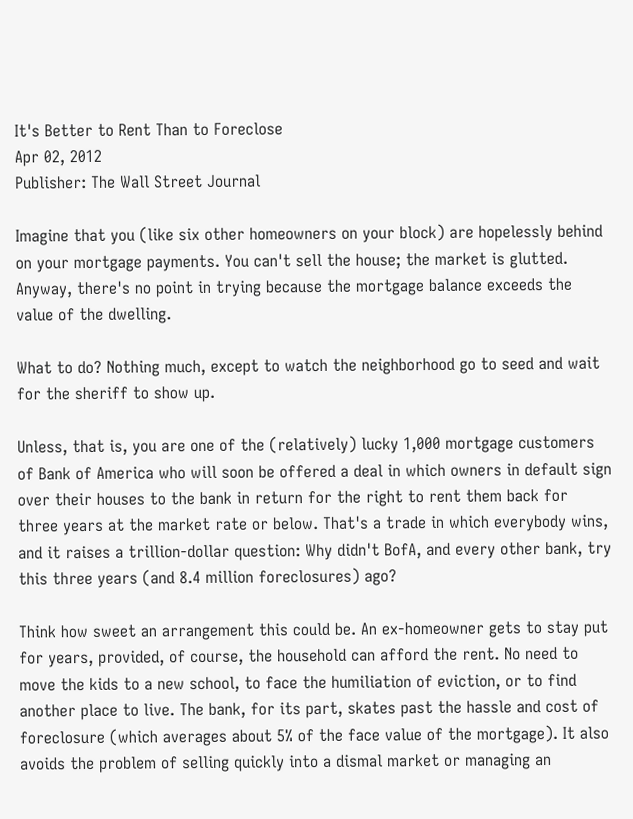It's Better to Rent Than to Foreclose
Apr 02, 2012
Publisher: The Wall Street Journal

Imagine that you (like six other homeowners on your block) are hopelessly behind on your mortgage payments. You can't sell the house; the market is glutted. Anyway, there's no point in trying because the mortgage balance exceeds the value of the dwelling.

What to do? Nothing much, except to watch the neighborhood go to seed and wait for the sheriff to show up.

Unless, that is, you are one of the (relatively) lucky 1,000 mortgage customers of Bank of America who will soon be offered a deal in which owners in default sign over their houses to the bank in return for the right to rent them back for three years at the market rate or below. That's a trade in which everybody wins, and it raises a trillion-dollar question: Why didn't BofA, and every other bank, try this three years (and 8.4 million foreclosures) ago?

Think how sweet an arrangement this could be. An ex-homeowner gets to stay put for years, provided, of course, the household can afford the rent. No need to move the kids to a new school, to face the humiliation of eviction, or to find another place to live. The bank, for its part, skates past the hassle and cost of foreclosure (which averages about 5% of the face value of the mortgage). It also avoids the problem of selling quickly into a dismal market or managing an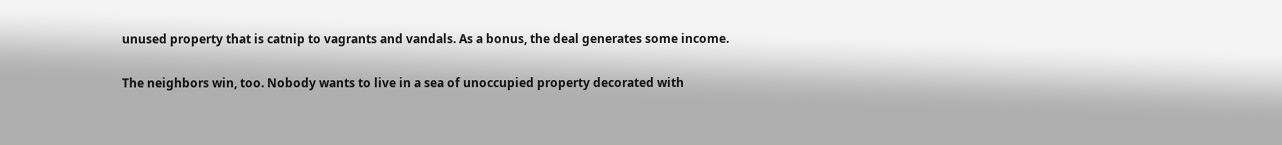unused property that is catnip to vagrants and vandals. As a bonus, the deal generates some income.

The neighbors win, too. Nobody wants to live in a sea of unoccupied property decorated with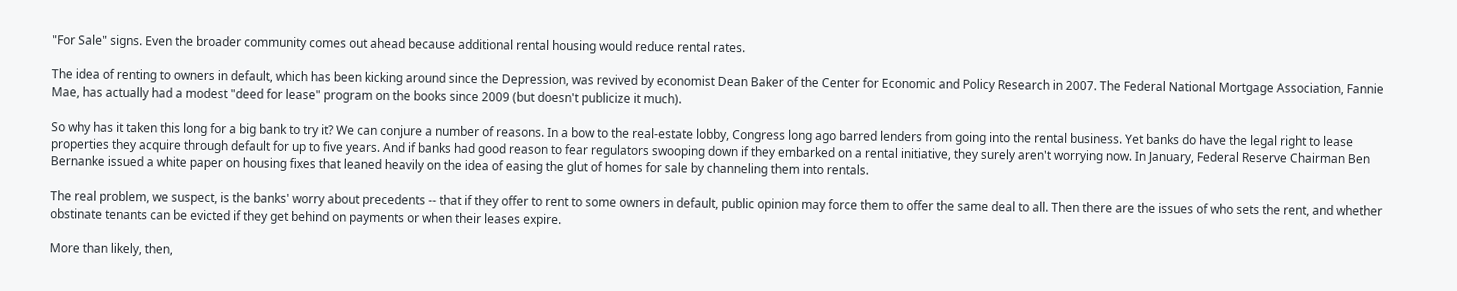"For Sale" signs. Even the broader community comes out ahead because additional rental housing would reduce rental rates.

The idea of renting to owners in default, which has been kicking around since the Depression, was revived by economist Dean Baker of the Center for Economic and Policy Research in 2007. The Federal National Mortgage Association, Fannie Mae, has actually had a modest "deed for lease" program on the books since 2009 (but doesn't publicize it much).

So why has it taken this long for a big bank to try it? We can conjure a number of reasons. In a bow to the real-estate lobby, Congress long ago barred lenders from going into the rental business. Yet banks do have the legal right to lease properties they acquire through default for up to five years. And if banks had good reason to fear regulators swooping down if they embarked on a rental initiative, they surely aren't worrying now. In January, Federal Reserve Chairman Ben Bernanke issued a white paper on housing fixes that leaned heavily on the idea of easing the glut of homes for sale by channeling them into rentals.

The real problem, we suspect, is the banks' worry about precedents -- that if they offer to rent to some owners in default, public opinion may force them to offer the same deal to all. Then there are the issues of who sets the rent, and whether obstinate tenants can be evicted if they get behind on payments or when their leases expire.

More than likely, then,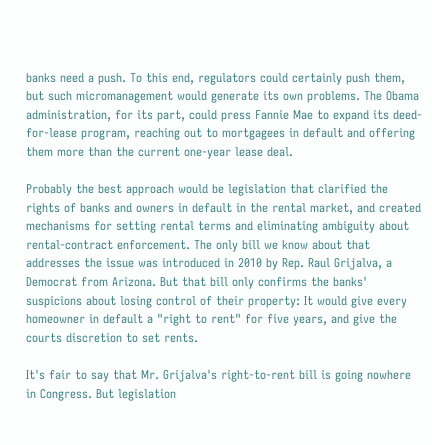banks need a push. To this end, regulators could certainly push them, but such micromanagement would generate its own problems. The Obama administration, for its part, could press Fannie Mae to expand its deed-for-lease program, reaching out to mortgagees in default and offering them more than the current one-year lease deal.

Probably the best approach would be legislation that clarified the rights of banks and owners in default in the rental market, and created mechanisms for setting rental terms and eliminating ambiguity about rental-contract enforcement. The only bill we know about that addresses the issue was introduced in 2010 by Rep. Raul Grijalva, a Democrat from Arizona. But that bill only confirms the banks' suspicions about losing control of their property: It would give every homeowner in default a "right to rent" for five years, and give the courts discretion to set rents.

It's fair to say that Mr. Grijalva's right-to-rent bill is going nowhere in Congress. But legislation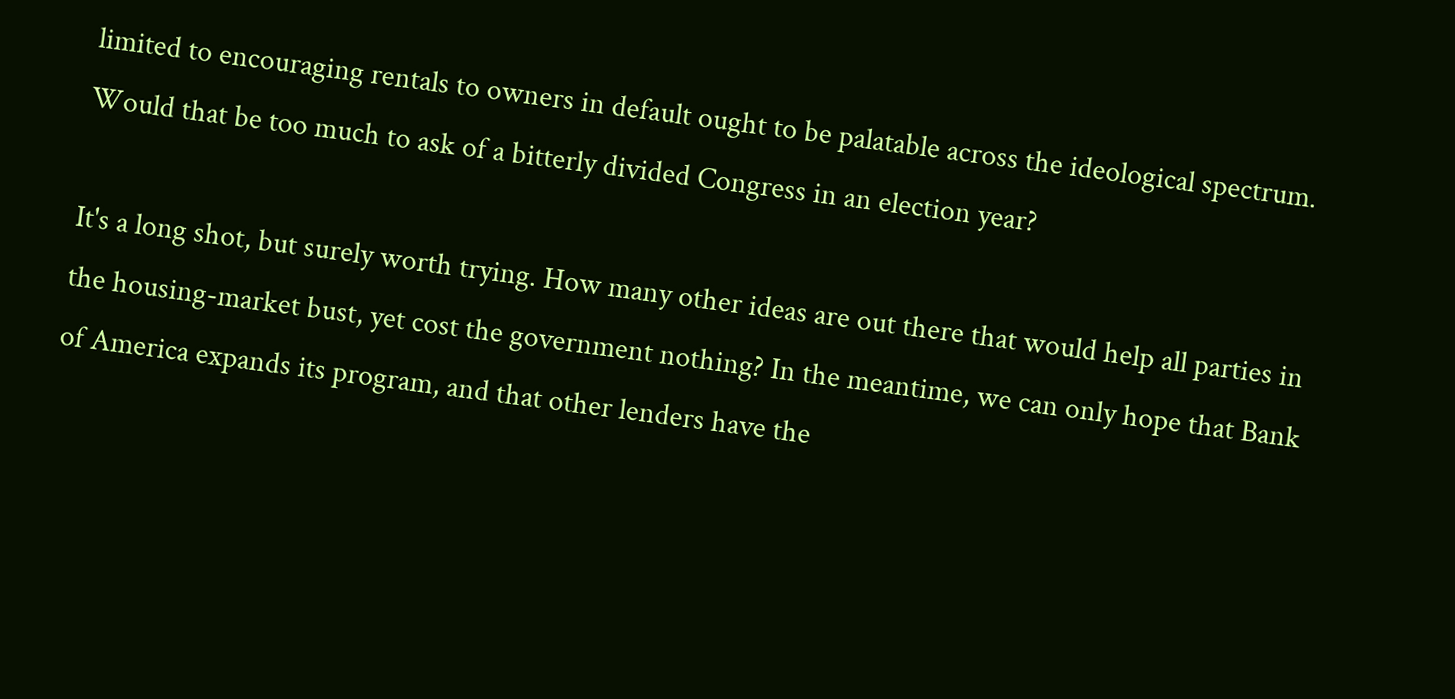limited to encouraging rentals to owners in default ought to be palatable across the ideological spectrum. Would that be too much to ask of a bitterly divided Congress in an election year?

It's a long shot, but surely worth trying. How many other ideas are out there that would help all parties in the housing-market bust, yet cost the government nothing? In the meantime, we can only hope that Bank of America expands its program, and that other lenders have the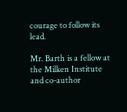courage to follow its lead.

Mr. Barth is a fellow at the Milken Institute and co-author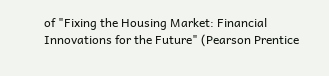of "Fixing the Housing Market: Financial Innovations for the Future" (Pearson Prentice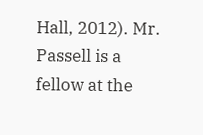Hall, 2012). Mr. Passell is a fellow at the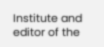Institute and editor of the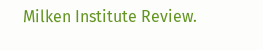Milken Institute Review.